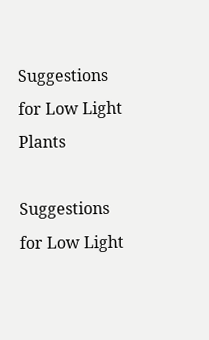Suggestions for Low Light Plants

Suggestions for Low Light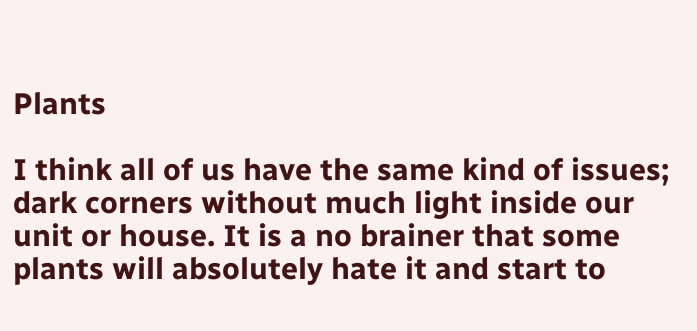Plants

I think all of us have the same kind of issues; dark corners without much light inside our unit or house. It is a no brainer that some plants will absolutely hate it and start to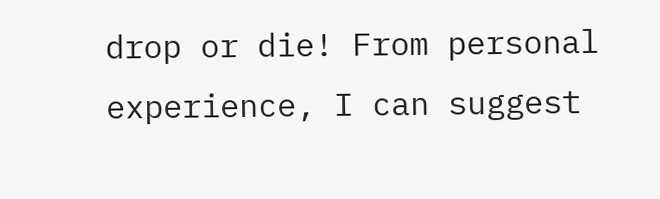drop or die! From personal experience, I can suggest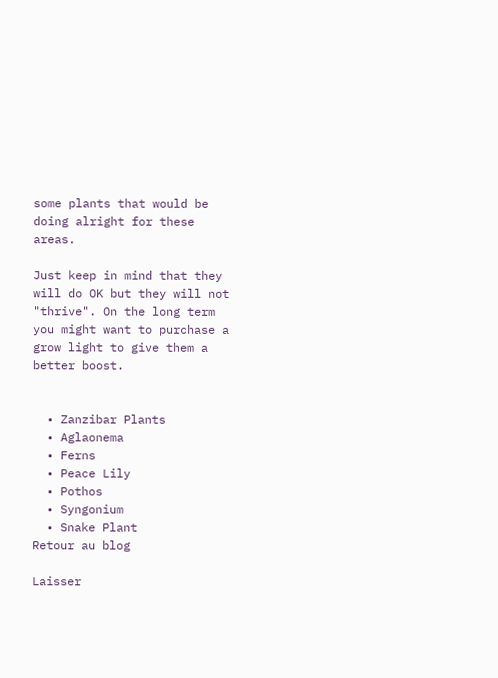some plants that would be doing alright for these areas.

Just keep in mind that they will do OK but they will not "thrive". On the long term you might want to purchase a grow light to give them a better boost.


  • Zanzibar Plants
  • Aglaonema
  • Ferns
  • Peace Lily
  • Pothos
  • Syngonium
  • Snake Plant
Retour au blog

Laisser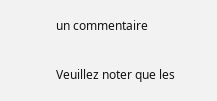un commentaire

Veuillez noter que les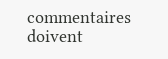commentaires doivent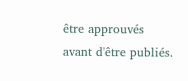être approuvés avant d'être publiés.